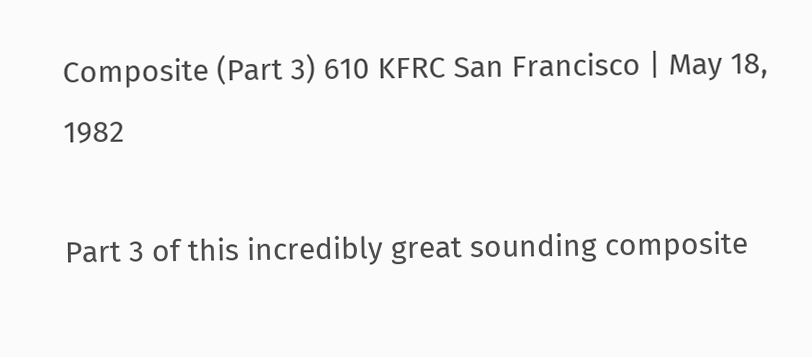Composite (Part 3) 610 KFRC San Francisco | May 18, 1982

Part 3 of this incredibly great sounding composite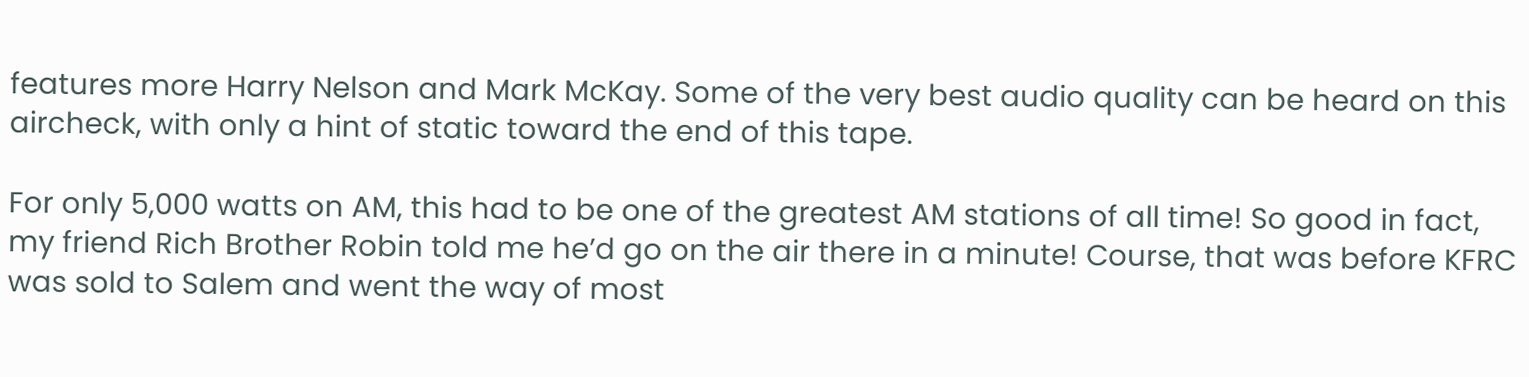features more Harry Nelson and Mark McKay. Some of the very best audio quality can be heard on this aircheck, with only a hint of static toward the end of this tape.

For only 5,000 watts on AM, this had to be one of the greatest AM stations of all time! So good in fact, my friend Rich Brother Robin told me he’d go on the air there in a minute! Course, that was before KFRC was sold to Salem and went the way of most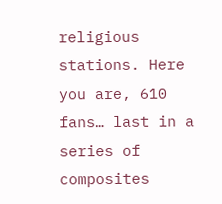religious stations. Here you are, 610 fans… last in a series of composites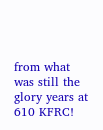from what was still the glory years at 610 KFRC!